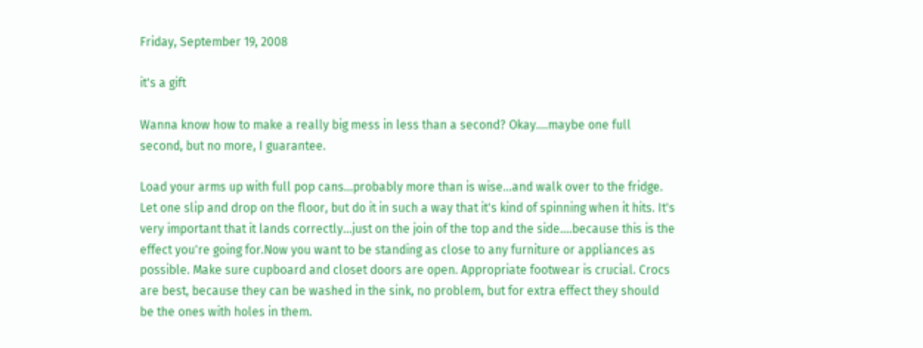Friday, September 19, 2008

it's a gift

Wanna know how to make a really big mess in less than a second? Okay....maybe one full second, but no more, I guarantee.

Load your arms up with full pop cans...probably more than is wise...and walk over to the fridge. Let one slip and drop on the floor, but do it in such a way that it's kind of spinning when it hits. It's very important that it lands correctly...just on the join of the top and the side....because this is the effect you're going for.Now you want to be standing as close to any furniture or appliances as possible. Make sure cupboard and closet doors are open. Appropriate footwear is crucial. Crocs are best, because they can be washed in the sink, no problem, but for extra effect they should be the ones with holes in them.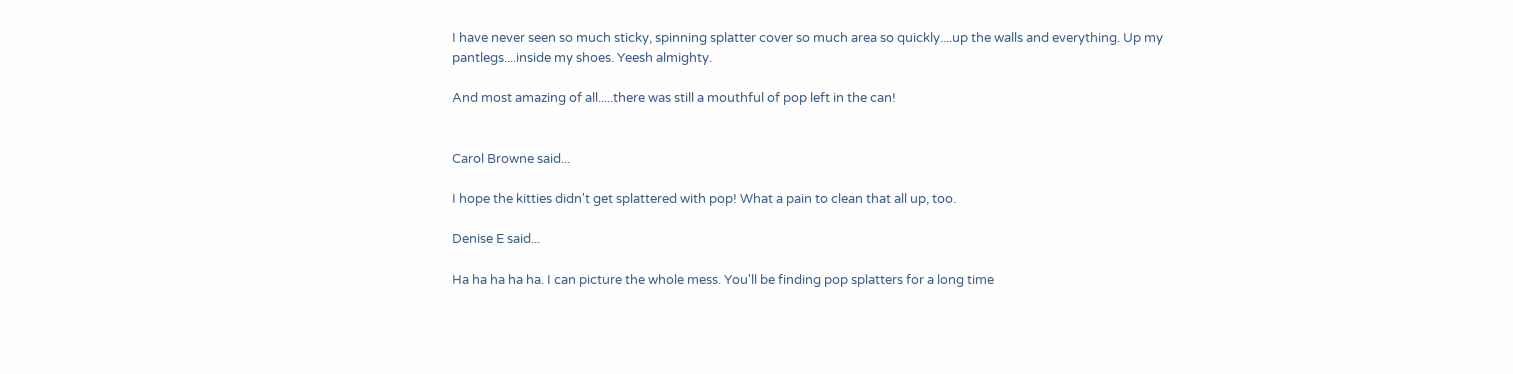I have never seen so much sticky, spinning splatter cover so much area so quickly....up the walls and everything. Up my pantlegs....inside my shoes. Yeesh almighty.

And most amazing of all.....there was still a mouthful of pop left in the can!


Carol Browne said...

I hope the kitties didn't get splattered with pop! What a pain to clean that all up, too.

Denise E said...

Ha ha ha ha ha. I can picture the whole mess. You'll be finding pop splatters for a long time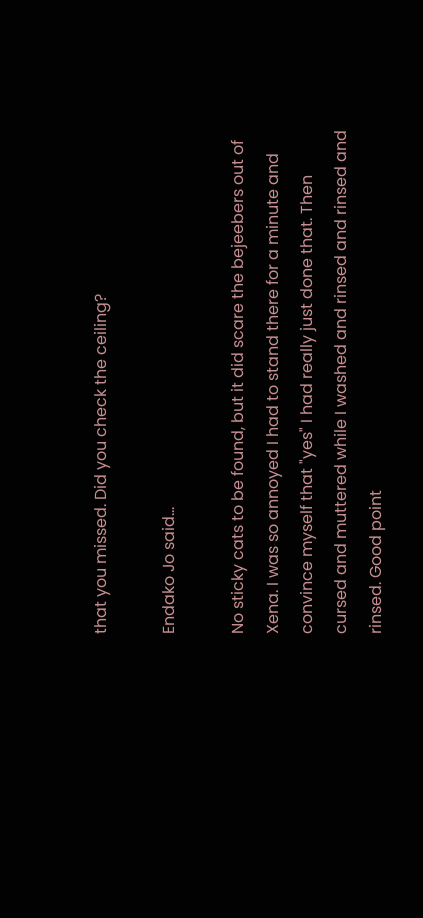that you missed. Did you check the ceiling?

Endako Jo said...

No sticky cats to be found, but it did scare the bejeebers out of Xena. I was so annoyed I had to stand there for a minute and convince myself that "yes" I had really just done that. Then cursed and muttered while I washed and rinsed and rinsed and rinsed. Good point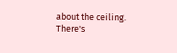about the ceiling. There's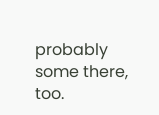probably some there, too.